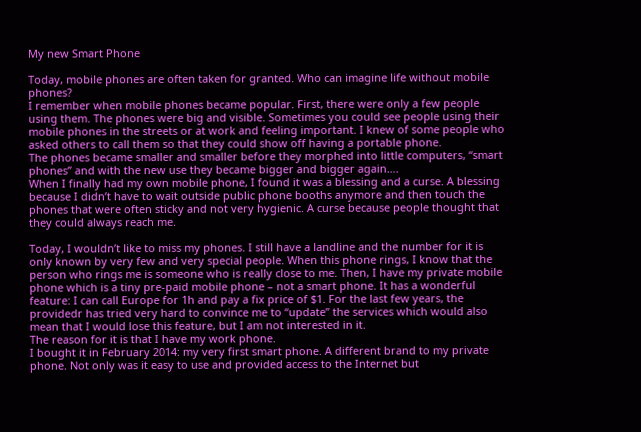My new Smart Phone

Today, mobile phones are often taken for granted. Who can imagine life without mobile phones?
I remember when mobile phones became popular. First, there were only a few people using them. The phones were big and visible. Sometimes you could see people using their mobile phones in the streets or at work and feeling important. I knew of some people who asked others to call them so that they could show off having a portable phone.
The phones became smaller and smaller before they morphed into little computers, “smart phones” and with the new use they became bigger and bigger again….
When I finally had my own mobile phone, I found it was a blessing and a curse. A blessing because I didn’t have to wait outside public phone booths anymore and then touch the phones that were often sticky and not very hygienic. A curse because people thought that they could always reach me.

Today, I wouldn’t like to miss my phones. I still have a landline and the number for it is only known by very few and very special people. When this phone rings, I know that the person who rings me is someone who is really close to me. Then, I have my private mobile phone which is a tiny pre-paid mobile phone – not a smart phone. It has a wonderful feature: I can call Europe for 1h and pay a fix price of $1. For the last few years, the providedr has tried very hard to convince me to “update” the services which would also mean that I would lose this feature, but I am not interested in it.
The reason for it is that I have my work phone.
I bought it in February 2014: my very first smart phone. A different brand to my private phone. Not only was it easy to use and provided access to the Internet but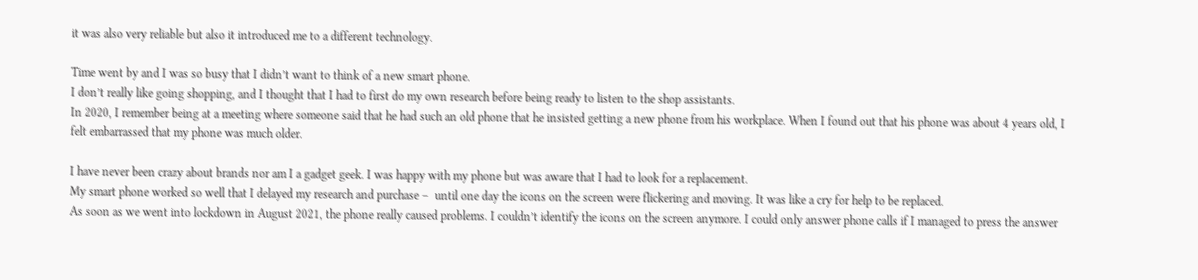it was also very reliable but also it introduced me to a different technology.

Time went by and I was so busy that I didn’t want to think of a new smart phone.
I don’t really like going shopping, and I thought that I had to first do my own research before being ready to listen to the shop assistants.
In 2020, I remember being at a meeting where someone said that he had such an old phone that he insisted getting a new phone from his workplace. When I found out that his phone was about 4 years old, I felt embarrassed that my phone was much older.

I have never been crazy about brands nor am I a gadget geek. I was happy with my phone but was aware that I had to look for a replacement.
My smart phone worked so well that I delayed my research and purchase –  until one day the icons on the screen were flickering and moving. It was like a cry for help to be replaced.
As soon as we went into lockdown in August 2021, the phone really caused problems. I couldn’t identify the icons on the screen anymore. I could only answer phone calls if I managed to press the answer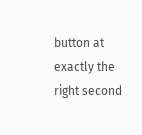button at exactly the right second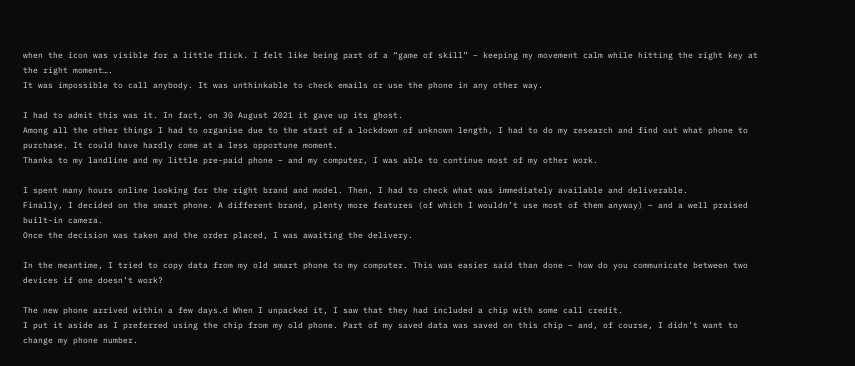when the icon was visible for a little flick. I felt like being part of a “game of skill” – keeping my movement calm while hitting the right key at the right moment….
It was impossible to call anybody. It was unthinkable to check emails or use the phone in any other way.

I had to admit this was it. In fact, on 30 August 2021 it gave up its ghost.
Among all the other things I had to organise due to the start of a lockdown of unknown length, I had to do my research and find out what phone to purchase. It could have hardly come at a less opportune moment.
Thanks to my landline and my little pre-paid phone – and my computer, I was able to continue most of my other work.

I spent many hours online looking for the right brand and model. Then, I had to check what was immediately available and deliverable.
Finally, I decided on the smart phone. A different brand, plenty more features (of which I wouldn’t use most of them anyway) – and a well praised built-in camera.
Once the decision was taken and the order placed, I was awaiting the delivery.

In the meantime, I tried to copy data from my old smart phone to my computer. This was easier said than done – how do you communicate between two devices if one doesn’t work?

The new phone arrived within a few days.d When I unpacked it, I saw that they had included a chip with some call credit.
I put it aside as I preferred using the chip from my old phone. Part of my saved data was saved on this chip – and, of course, I didn’t want to change my phone number.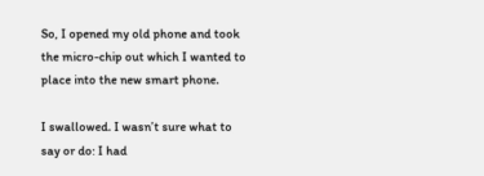So, I opened my old phone and took the micro-chip out which I wanted to place into the new smart phone.

I swallowed. I wasn’t sure what to say or do: I had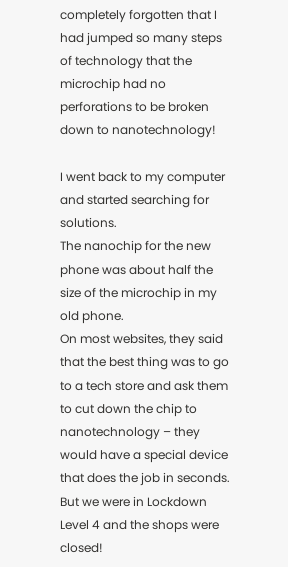completely forgotten that I had jumped so many steps of technology that the microchip had no perforations to be broken down to nanotechnology!

I went back to my computer and started searching for solutions.
The nanochip for the new phone was about half the size of the microchip in my old phone.
On most websites, they said that the best thing was to go to a tech store and ask them to cut down the chip to nanotechnology – they would have a special device that does the job in seconds. But we were in Lockdown Level 4 and the shops were closed!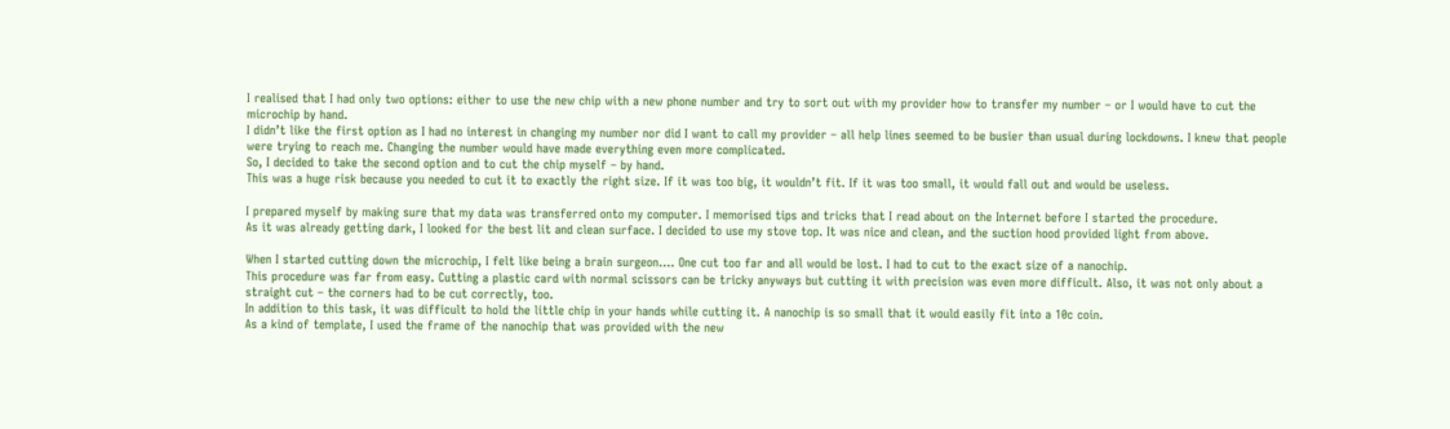I realised that I had only two options: either to use the new chip with a new phone number and try to sort out with my provider how to transfer my number – or I would have to cut the microchip by hand.
I didn’t like the first option as I had no interest in changing my number nor did I want to call my provider – all help lines seemed to be busier than usual during lockdowns. I knew that people were trying to reach me. Changing the number would have made everything even more complicated.
So, I decided to take the second option and to cut the chip myself – by hand.
This was a huge risk because you needed to cut it to exactly the right size. If it was too big, it wouldn’t fit. If it was too small, it would fall out and would be useless.

I prepared myself by making sure that my data was transferred onto my computer. I memorised tips and tricks that I read about on the Internet before I started the procedure.
As it was already getting dark, I looked for the best lit and clean surface. I decided to use my stove top. It was nice and clean, and the suction hood provided light from above.

When I started cutting down the microchip, I felt like being a brain surgeon…. One cut too far and all would be lost. I had to cut to the exact size of a nanochip.
This procedure was far from easy. Cutting a plastic card with normal scissors can be tricky anyways but cutting it with precision was even more difficult. Also, it was not only about a straight cut – the corners had to be cut correctly, too.
In addition to this task, it was difficult to hold the little chip in your hands while cutting it. A nanochip is so small that it would easily fit into a 10c coin.
As a kind of template, I used the frame of the nanochip that was provided with the new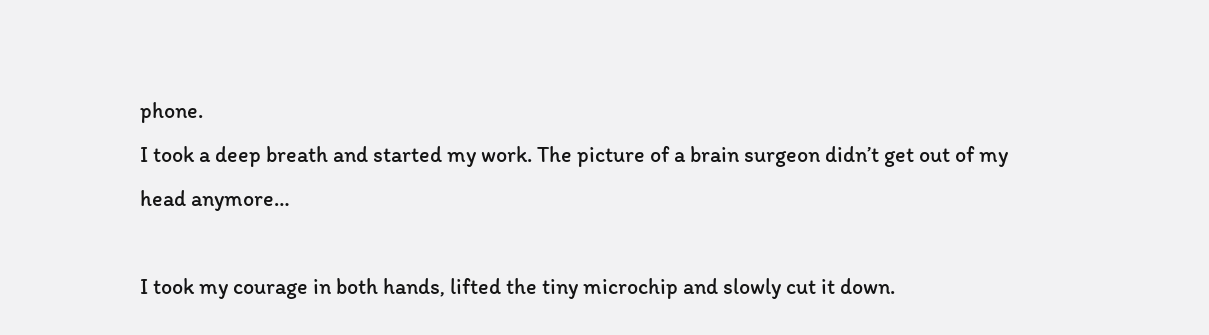phone.
I took a deep breath and started my work. The picture of a brain surgeon didn’t get out of my head anymore…

I took my courage in both hands, lifted the tiny microchip and slowly cut it down.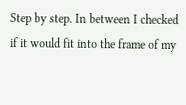Step by step. In between I checked if it would fit into the frame of my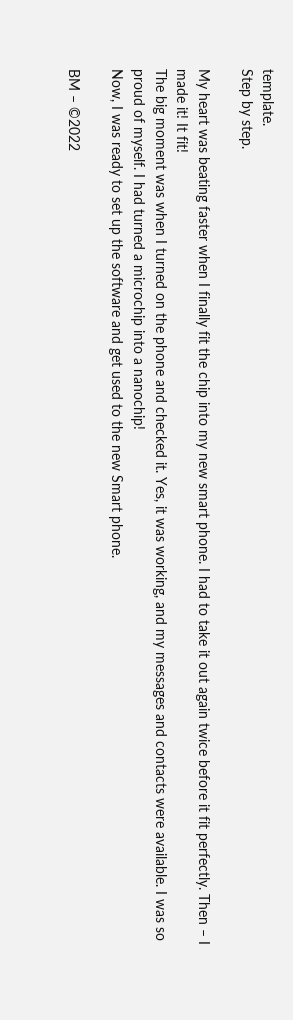template.
Step by step.

My heart was beating faster when I finally fit the chip into my new smart phone. I had to take it out again twice before it fit perfectly. Then – I made it! It fit!
The big moment was when I turned on the phone and checked it. Yes, it was working, and my messages and contacts were available. I was so proud of myself. I had turned a microchip into a nanochip!
Now, I was ready to set up the software and get used to the new Smart phone.

BM – ©2022